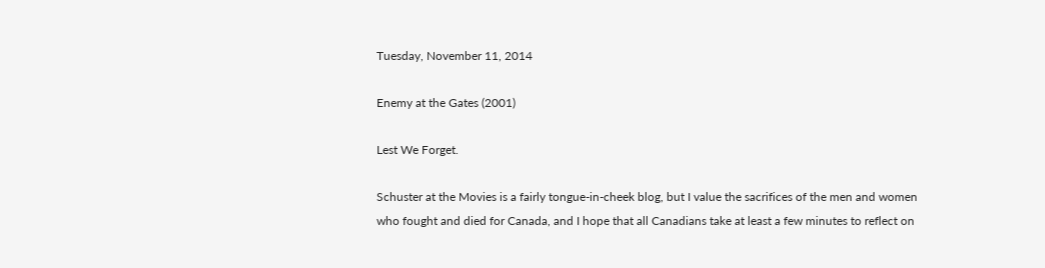Tuesday, November 11, 2014

Enemy at the Gates (2001)

Lest We Forget.

Schuster at the Movies is a fairly tongue-in-cheek blog, but I value the sacrifices of the men and women who fought and died for Canada, and I hope that all Canadians take at least a few minutes to reflect on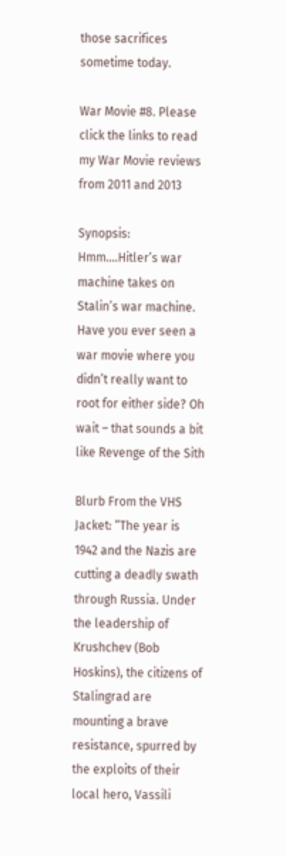those sacrifices sometime today.

War Movie #8. Please click the links to read my War Movie reviews from 2011 and 2013

Synopsis: Hmm….Hitler’s war machine takes on Stalin’s war machine. Have you ever seen a war movie where you didn’t really want to root for either side? Oh wait – that sounds a bit like Revenge of the Sith

Blurb From the VHS Jacket: “The year is 1942 and the Nazis are cutting a deadly swath through Russia. Under the leadership of Krushchev (Bob Hoskins), the citizens of Stalingrad are mounting a brave resistance, spurred by the exploits of their local hero, Vassili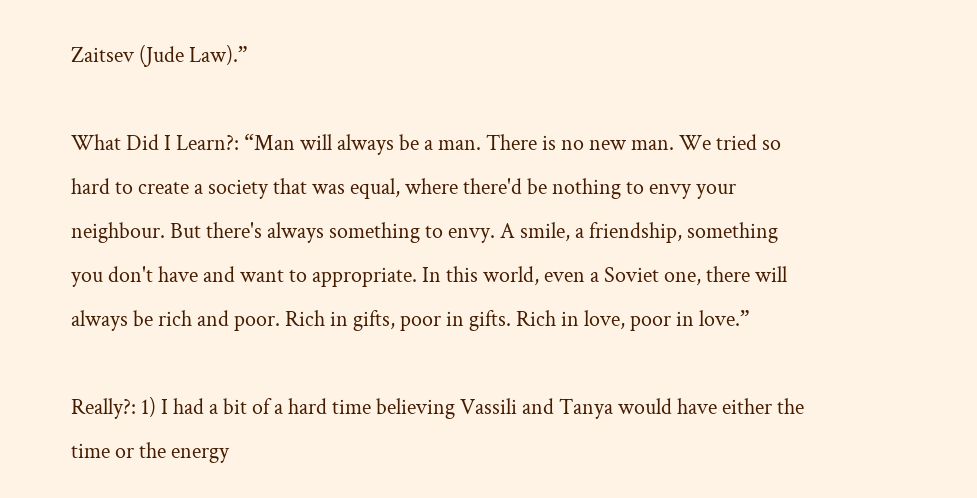Zaitsev (Jude Law).”

What Did I Learn?: “Man will always be a man. There is no new man. We tried so hard to create a society that was equal, where there'd be nothing to envy your neighbour. But there's always something to envy. A smile, a friendship, something you don't have and want to appropriate. In this world, even a Soviet one, there will always be rich and poor. Rich in gifts, poor in gifts. Rich in love, poor in love.”

Really?: 1) I had a bit of a hard time believing Vassili and Tanya would have either the time or the energy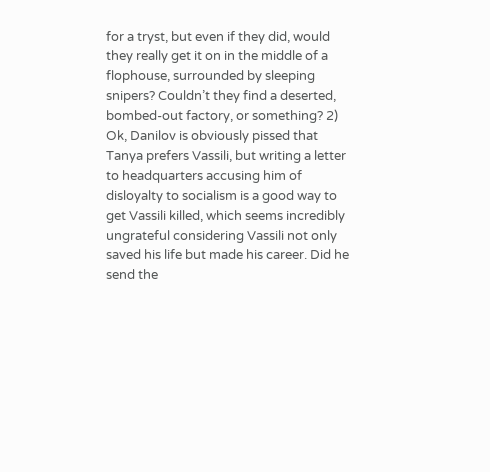for a tryst, but even if they did, would they really get it on in the middle of a flophouse, surrounded by sleeping snipers? Couldn’t they find a deserted, bombed-out factory, or something? 2) Ok, Danilov is obviously pissed that Tanya prefers Vassili, but writing a letter to headquarters accusing him of disloyalty to socialism is a good way to get Vassili killed, which seems incredibly ungrateful considering Vassili not only saved his life but made his career. Did he send the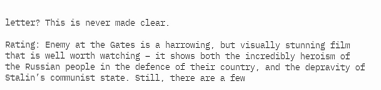letter? This is never made clear.

Rating: Enemy at the Gates is a harrowing, but visually stunning film that is well worth watching – it shows both the incredibly heroism of the Russian people in the defence of their country, and the depravity of Stalin’s communist state. Still, there are a few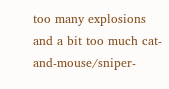too many explosions and a bit too much cat-and-mouse/sniper-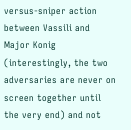versus-sniper action between Vassili and Major Konig (interestingly, the two adversaries are never on screen together until the very end) and not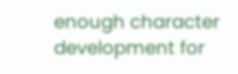enough character development for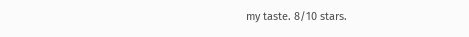my taste. 8/10 stars.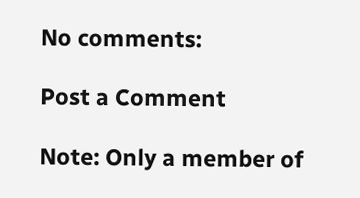No comments:

Post a Comment

Note: Only a member of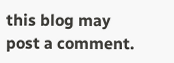this blog may post a comment.